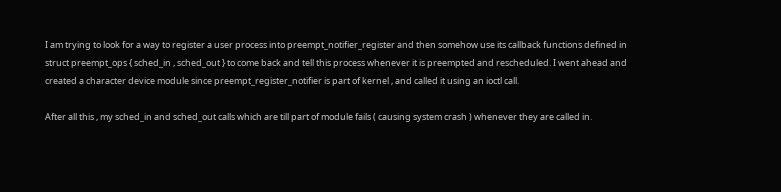I am trying to look for a way to register a user process into preempt_notifier_register and then somehow use its callback functions defined in struct preempt_ops { sched_in , sched_out } to come back and tell this process whenever it is preempted and rescheduled. I went ahead and created a character device module since preempt_register_notifier is part of kernel , and called it using an ioctl call.

After all this , my sched_in and sched_out calls which are till part of module fails ( causing system crash ) whenever they are called in.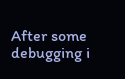After some debugging i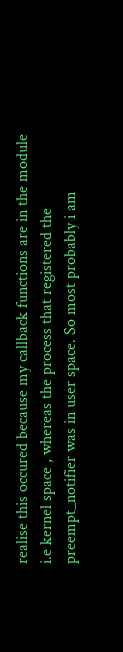realise this occured because my callback functions are in the module i.e kernel space , whereas the process that registered the preempt_notifier was in user space. So most probably i am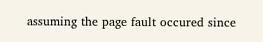assuming the page fault occured since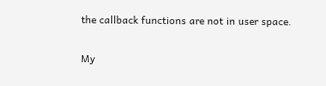the callback functions are not in user space.

My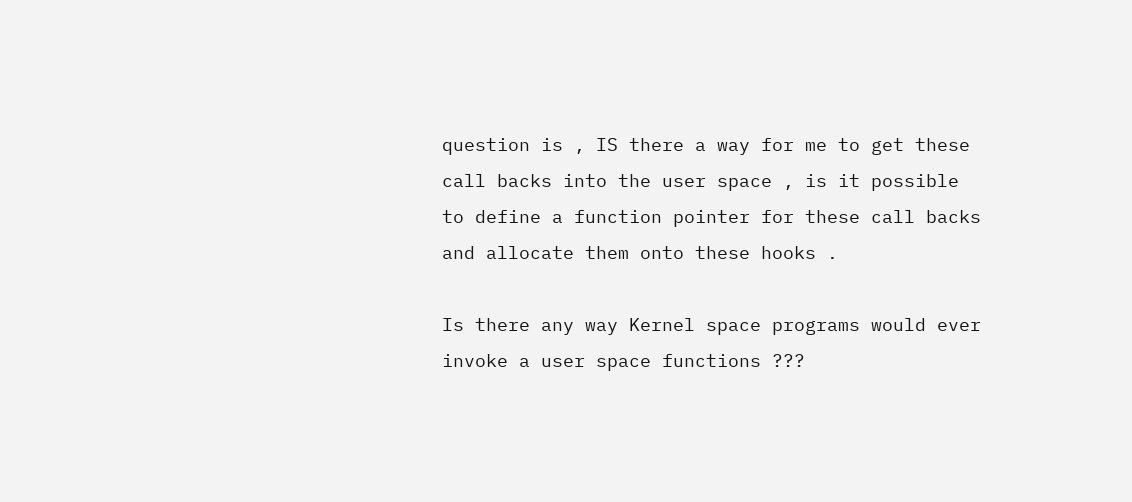question is , IS there a way for me to get these call backs into the user space , is it possible to define a function pointer for these call backs and allocate them onto these hooks .

Is there any way Kernel space programs would ever invoke a user space functions ???